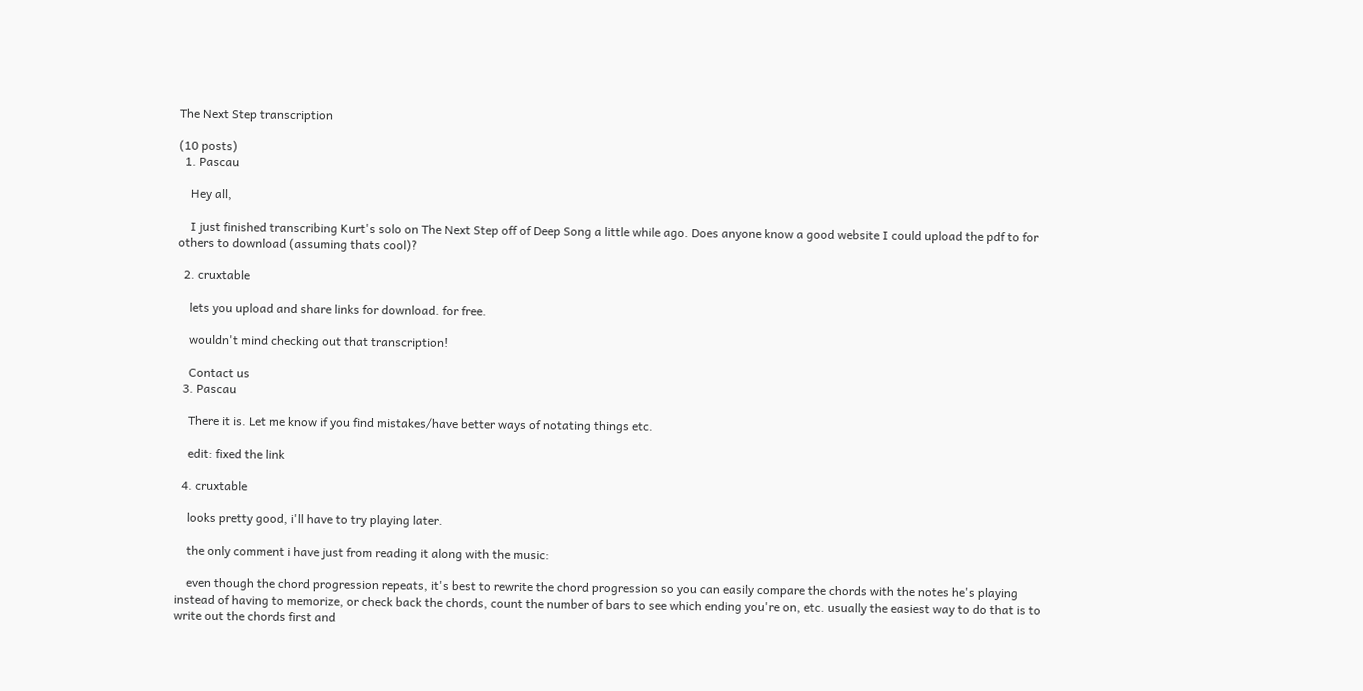The Next Step transcription

(10 posts)
  1. Pascau

    Hey all,

    I just finished transcribing Kurt's solo on The Next Step off of Deep Song a little while ago. Does anyone know a good website I could upload the pdf to for others to download (assuming thats cool)?

  2. cruxtable

    lets you upload and share links for download. for free.

    wouldn't mind checking out that transcription!

    Contact us
  3. Pascau

    There it is. Let me know if you find mistakes/have better ways of notating things etc.

    edit: fixed the link

  4. cruxtable

    looks pretty good, i'll have to try playing later.

    the only comment i have just from reading it along with the music:

    even though the chord progression repeats, it's best to rewrite the chord progression so you can easily compare the chords with the notes he's playing instead of having to memorize, or check back the chords, count the number of bars to see which ending you're on, etc. usually the easiest way to do that is to write out the chords first and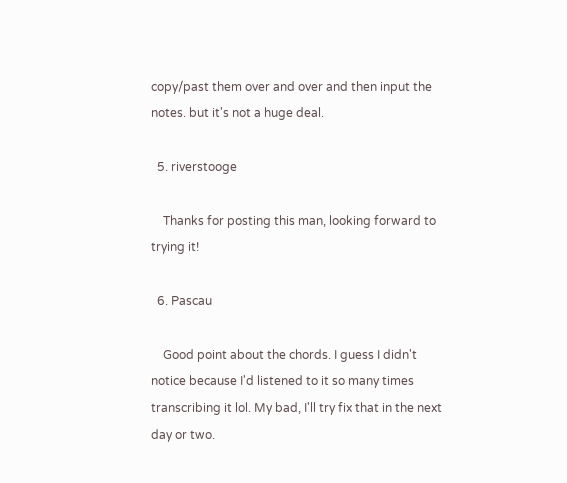copy/past them over and over and then input the notes. but it's not a huge deal.

  5. riverstooge

    Thanks for posting this man, looking forward to trying it!

  6. Pascau

    Good point about the chords. I guess I didn't notice because I'd listened to it so many times transcribing it lol. My bad, I'll try fix that in the next day or two.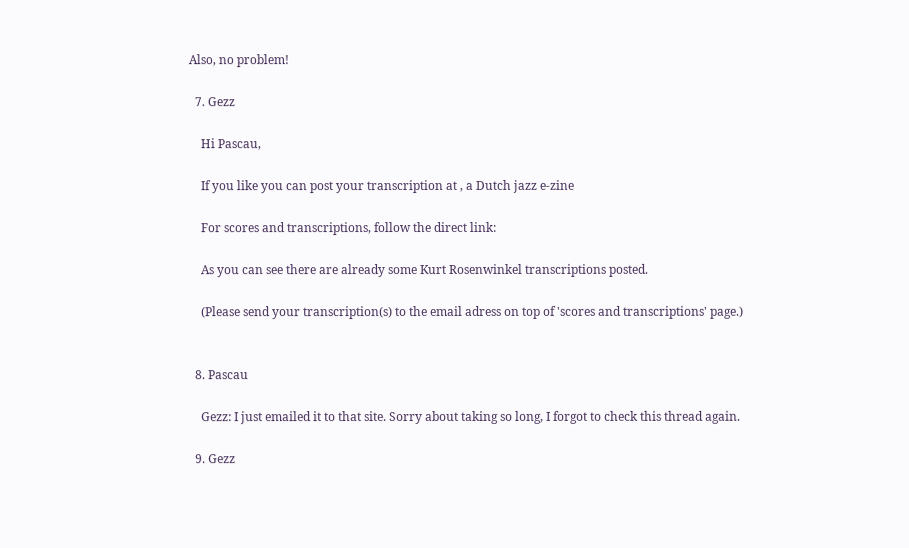Also, no problem!

  7. Gezz

    Hi Pascau,

    If you like you can post your transcription at , a Dutch jazz e-zine

    For scores and transcriptions, follow the direct link:

    As you can see there are already some Kurt Rosenwinkel transcriptions posted.

    (Please send your transcription(s) to the email adress on top of 'scores and transcriptions' page.)


  8. Pascau

    Gezz: I just emailed it to that site. Sorry about taking so long, I forgot to check this thread again.

  9. Gezz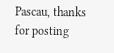Pascau, thanks for posting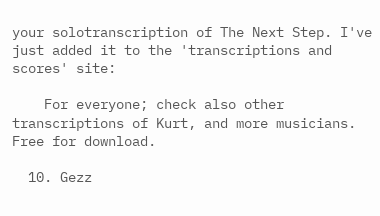your solotranscription of The Next Step. I've just added it to the 'transcriptions and scores' site:

    For everyone; check also other transcriptions of Kurt, and more musicians. Free for download.

  10. Gezz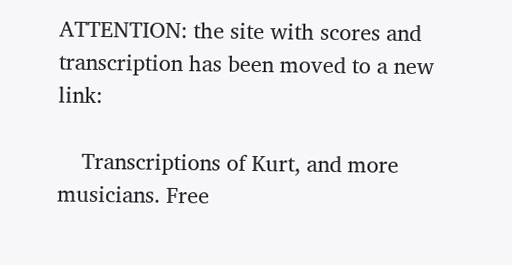ATTENTION: the site with scores and transcription has been moved to a new link:

    Transcriptions of Kurt, and more musicians. Free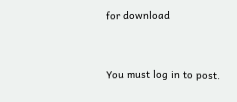for download


You must log in to post.